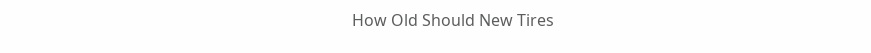How Old Should New Tires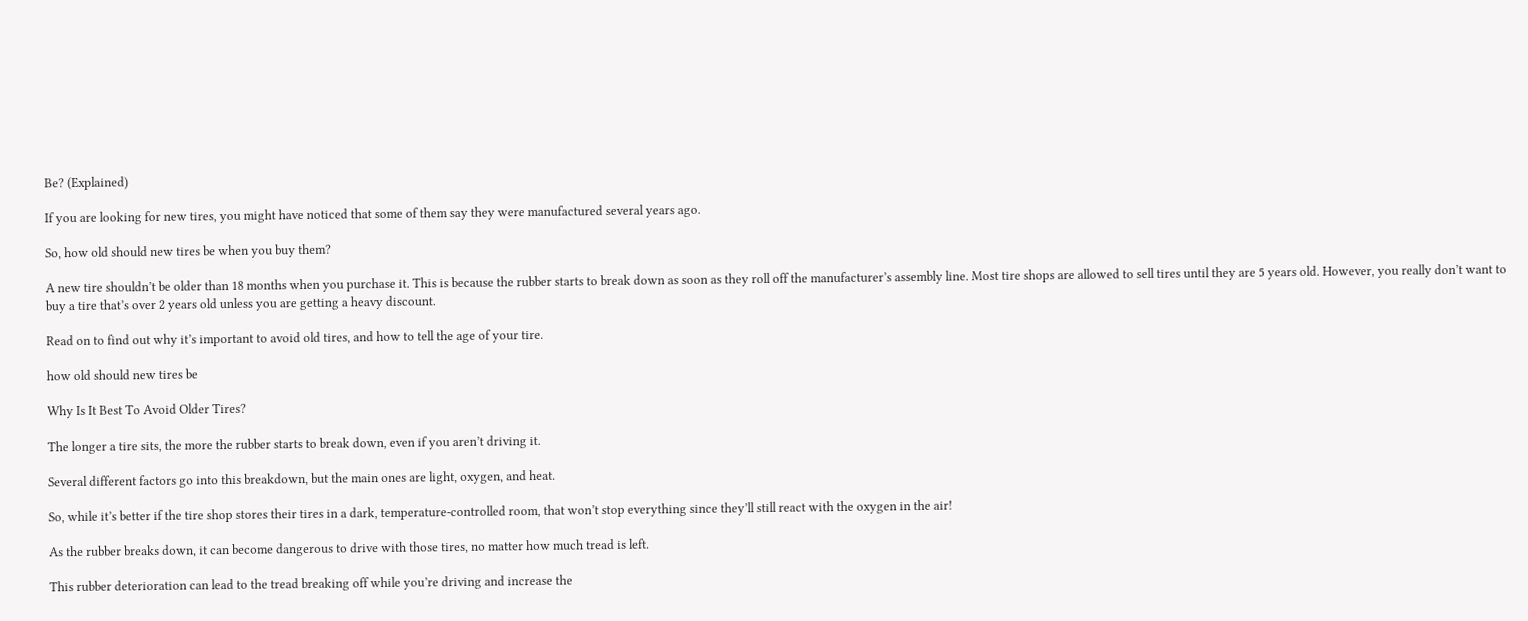Be? (Explained)

If you are looking for new tires, you might have noticed that some of them say they were manufactured several years ago.

So, how old should new tires be when you buy them?

A new tire shouldn’t be older than 18 months when you purchase it. This is because the rubber starts to break down as soon as they roll off the manufacturer’s assembly line. Most tire shops are allowed to sell tires until they are 5 years old. However, you really don’t want to buy a tire that’s over 2 years old unless you are getting a heavy discount.

Read on to find out why it’s important to avoid old tires, and how to tell the age of your tire.

how old should new tires be

Why Is It Best To Avoid Older Tires?

The longer a tire sits, the more the rubber starts to break down, even if you aren’t driving it.

Several different factors go into this breakdown, but the main ones are light, oxygen, and heat.

So, while it’s better if the tire shop stores their tires in a dark, temperature-controlled room, that won’t stop everything since they’ll still react with the oxygen in the air!

As the rubber breaks down, it can become dangerous to drive with those tires, no matter how much tread is left.

This rubber deterioration can lead to the tread breaking off while you’re driving and increase the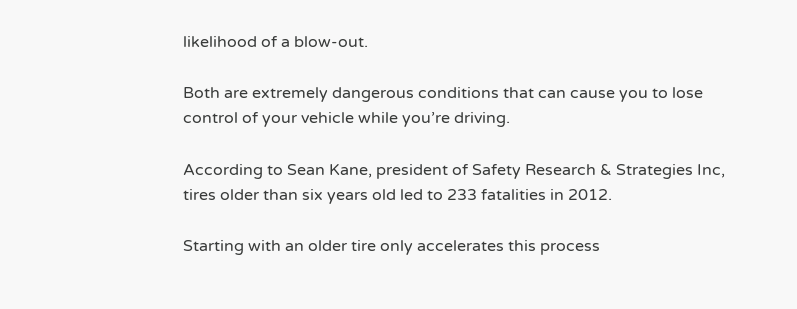likelihood of a blow-out.

Both are extremely dangerous conditions that can cause you to lose control of your vehicle while you’re driving.

According to Sean Kane, president of Safety Research & Strategies Inc, tires older than six years old led to 233 fatalities in 2012.

Starting with an older tire only accelerates this process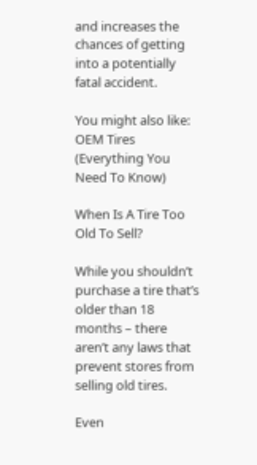and increases the chances of getting into a potentially fatal accident.

You might also like: OEM Tires (Everything You Need To Know)

When Is A Tire Too Old To Sell?

While you shouldn’t purchase a tire that’s older than 18 months – there aren’t any laws that prevent stores from selling old tires.

Even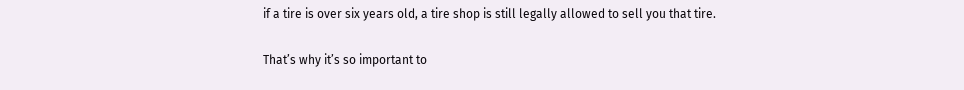if a tire is over six years old, a tire shop is still legally allowed to sell you that tire.

That’s why it’s so important to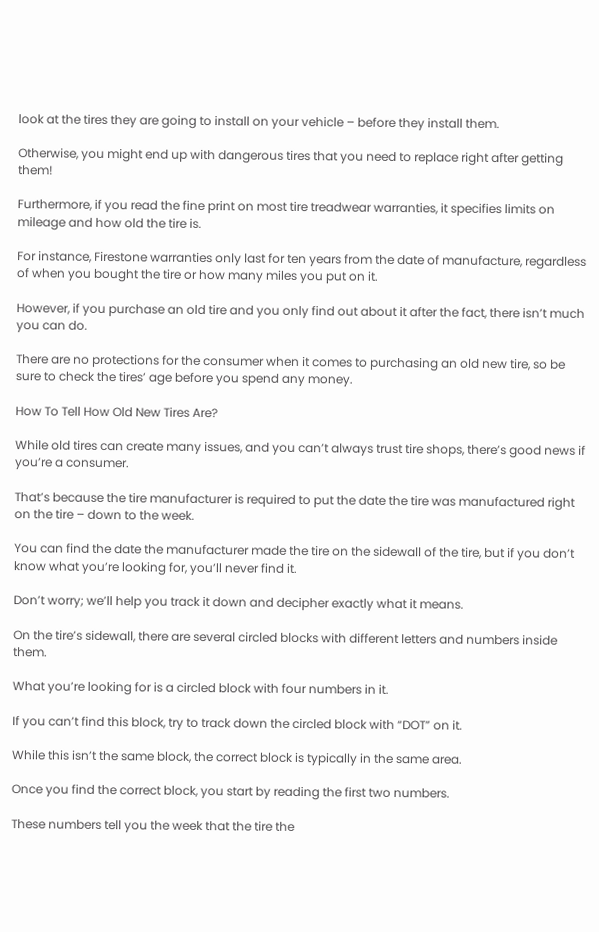look at the tires they are going to install on your vehicle – before they install them.

Otherwise, you might end up with dangerous tires that you need to replace right after getting them!

Furthermore, if you read the fine print on most tire treadwear warranties, it specifies limits on mileage and how old the tire is.

For instance, Firestone warranties only last for ten years from the date of manufacture, regardless of when you bought the tire or how many miles you put on it.

However, if you purchase an old tire and you only find out about it after the fact, there isn’t much you can do.

There are no protections for the consumer when it comes to purchasing an old new tire, so be sure to check the tires’ age before you spend any money.

How To Tell How Old New Tires Are?

While old tires can create many issues, and you can’t always trust tire shops, there’s good news if you’re a consumer.

That’s because the tire manufacturer is required to put the date the tire was manufactured right on the tire – down to the week.

You can find the date the manufacturer made the tire on the sidewall of the tire, but if you don’t know what you’re looking for, you’ll never find it.

Don’t worry; we’ll help you track it down and decipher exactly what it means.

On the tire’s sidewall, there are several circled blocks with different letters and numbers inside them.

What you’re looking for is a circled block with four numbers in it.

If you can’t find this block, try to track down the circled block with “DOT” on it.

While this isn’t the same block, the correct block is typically in the same area.

Once you find the correct block, you start by reading the first two numbers.

These numbers tell you the week that the tire the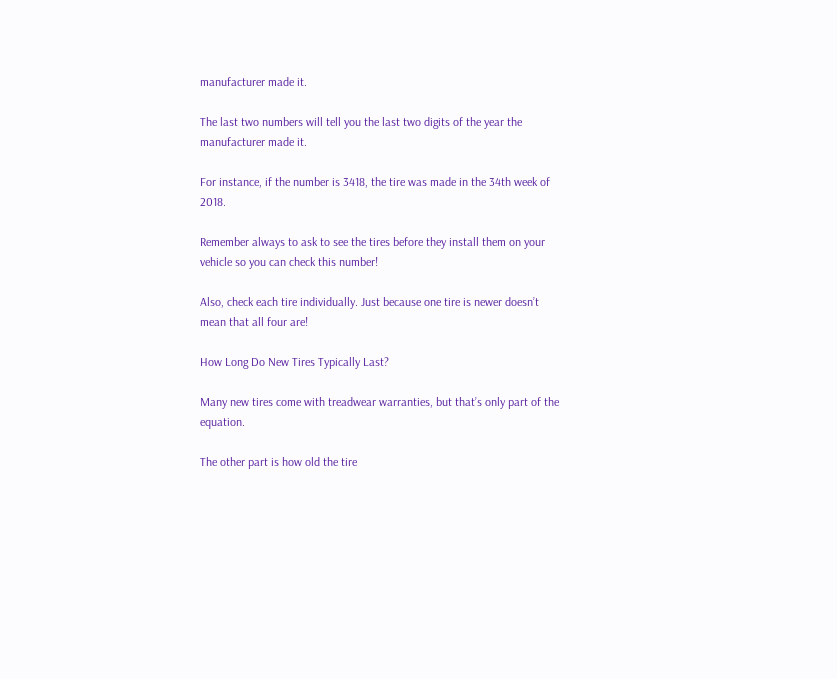manufacturer made it.

The last two numbers will tell you the last two digits of the year the manufacturer made it.

For instance, if the number is 3418, the tire was made in the 34th week of 2018.

Remember always to ask to see the tires before they install them on your vehicle so you can check this number!

Also, check each tire individually. Just because one tire is newer doesn’t mean that all four are!

How Long Do New Tires Typically Last?

Many new tires come with treadwear warranties, but that’s only part of the equation.

The other part is how old the tire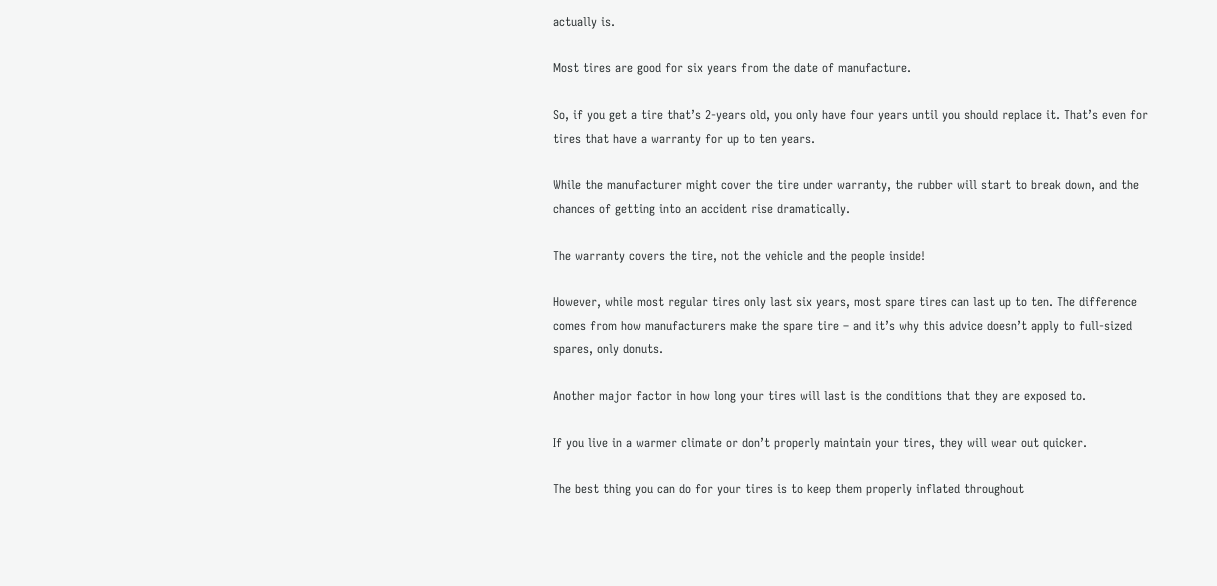actually is.

Most tires are good for six years from the date of manufacture.

So, if you get a tire that’s 2-years old, you only have four years until you should replace it. That’s even for tires that have a warranty for up to ten years.

While the manufacturer might cover the tire under warranty, the rubber will start to break down, and the chances of getting into an accident rise dramatically.

The warranty covers the tire, not the vehicle and the people inside!

However, while most regular tires only last six years, most spare tires can last up to ten. The difference comes from how manufacturers make the spare tire – and it’s why this advice doesn’t apply to full-sized spares, only donuts.

Another major factor in how long your tires will last is the conditions that they are exposed to.

If you live in a warmer climate or don’t properly maintain your tires, they will wear out quicker.

The best thing you can do for your tires is to keep them properly inflated throughout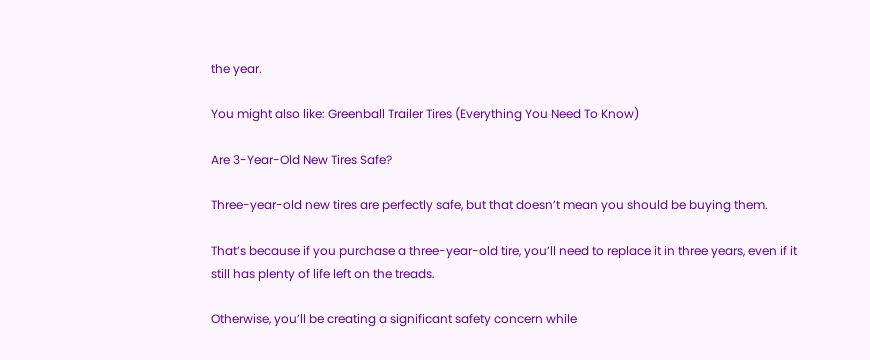the year.

You might also like: Greenball Trailer Tires (Everything You Need To Know)

Are 3-Year-Old New Tires Safe?

Three-year-old new tires are perfectly safe, but that doesn’t mean you should be buying them.

That’s because if you purchase a three-year-old tire, you’ll need to replace it in three years, even if it still has plenty of life left on the treads.

Otherwise, you’ll be creating a significant safety concern while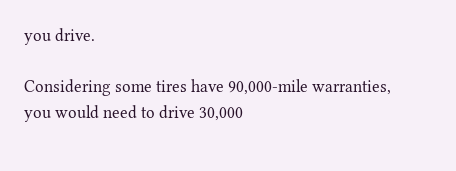you drive.

Considering some tires have 90,000-mile warranties, you would need to drive 30,000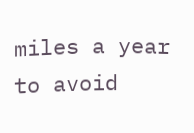miles a year to avoid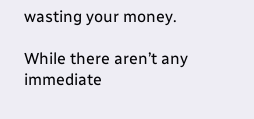wasting your money.

While there aren’t any immediate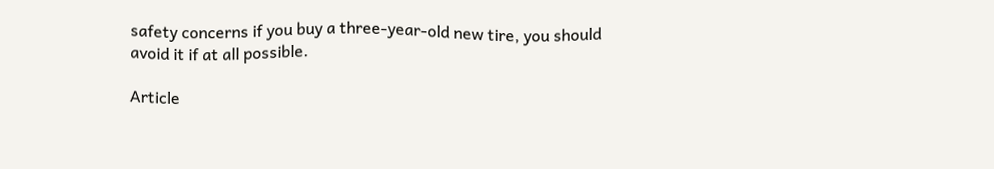safety concerns if you buy a three-year-old new tire, you should avoid it if at all possible.

Article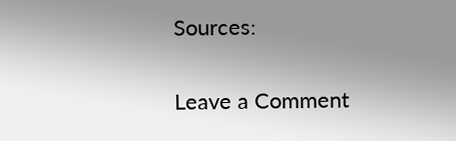Sources:

Leave a Comment